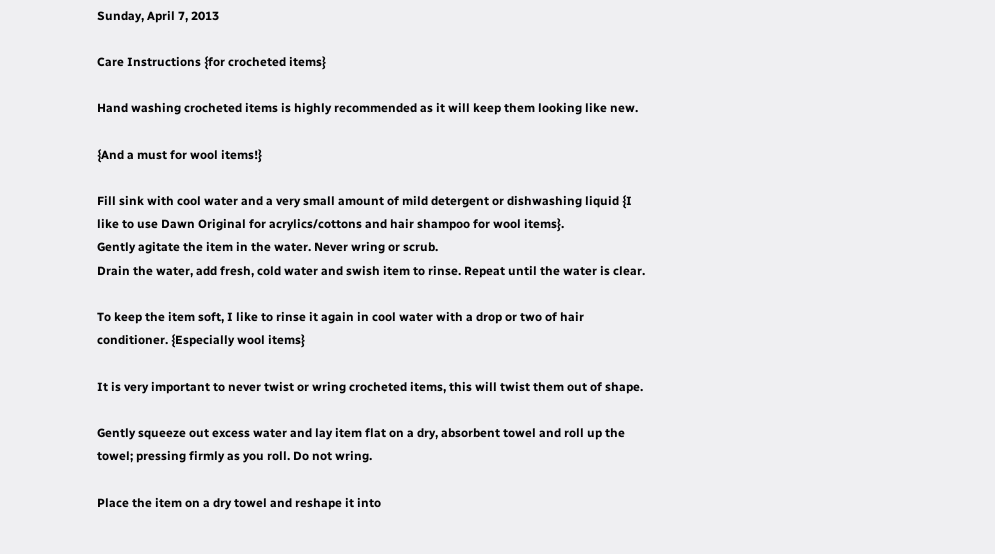Sunday, April 7, 2013

Care Instructions {for crocheted items}

Hand washing crocheted items is highly recommended as it will keep them looking like new.

{And a must for wool items!}

Fill sink with cool water and a very small amount of mild detergent or dishwashing liquid {I like to use Dawn Original for acrylics/cottons and hair shampoo for wool items}.
Gently agitate the item in the water. Never wring or scrub.
Drain the water, add fresh, cold water and swish item to rinse. Repeat until the water is clear.

To keep the item soft, I like to rinse it again in cool water with a drop or two of hair conditioner. {Especially wool items}

It is very important to never twist or wring crocheted items, this will twist them out of shape.

Gently squeeze out excess water and lay item flat on a dry, absorbent towel and roll up the towel; pressing firmly as you roll. Do not wring.

Place the item on a dry towel and reshape it into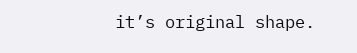it’s original shape.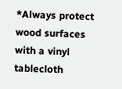*Always protect wood surfaces with a vinyl tablecloth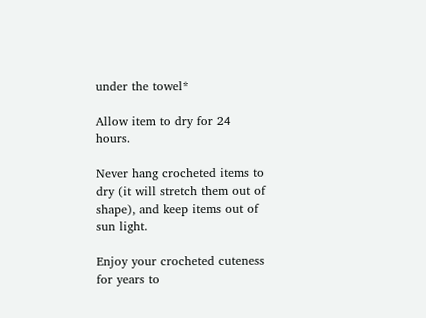under the towel*

Allow item to dry for 24 hours.

Never hang crocheted items to dry (it will stretch them out of shape), and keep items out of sun light.

Enjoy your crocheted cuteness for years to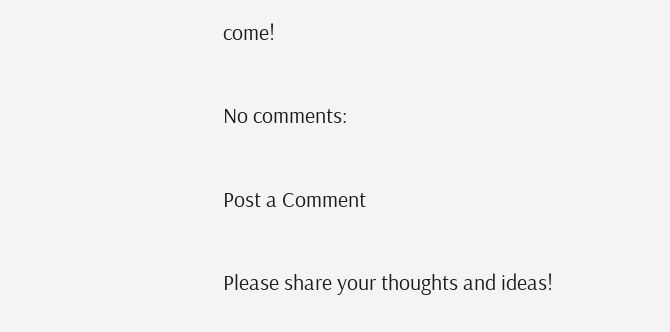come!

No comments:

Post a Comment

Please share your thoughts and ideas!